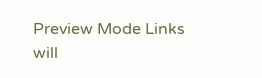Preview Mode Links will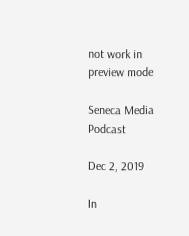not work in preview mode

Seneca Media Podcast

Dec 2, 2019

In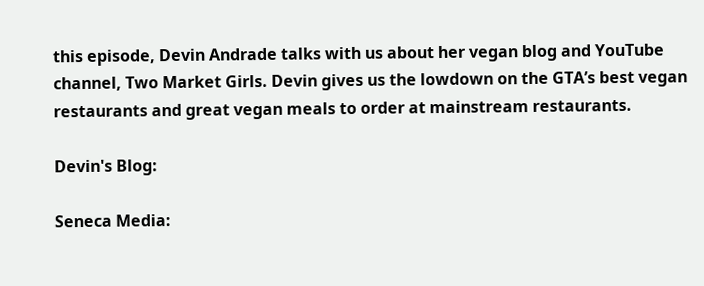this episode, Devin Andrade talks with us about her vegan blog and YouTube channel, Two Market Girls. Devin gives us the lowdown on the GTA’s best vegan restaurants and great vegan meals to order at mainstream restaurants.

Devin's Blog:

Seneca Media: